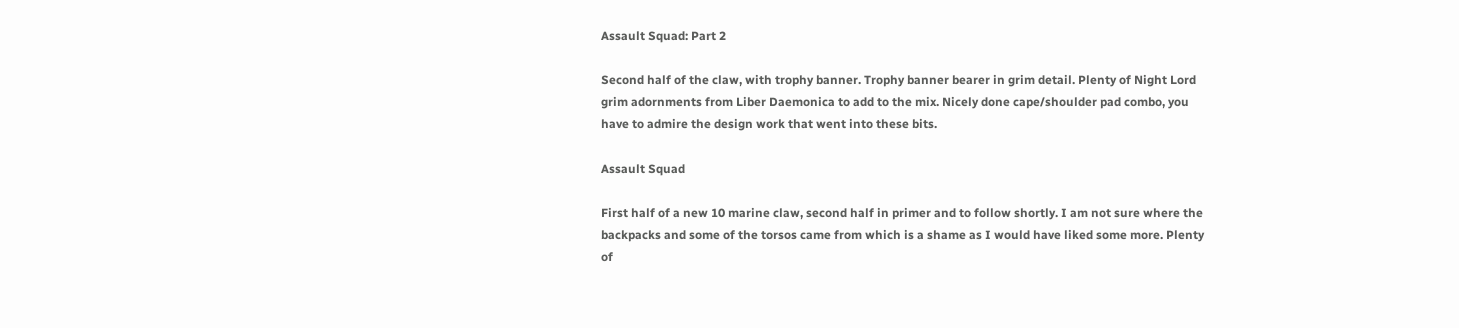Assault Squad: Part 2

Second half of the claw, with trophy banner. Trophy banner bearer in grim detail. Plenty of Night Lord grim adornments from Liber Daemonica to add to the mix. Nicely done cape/shoulder pad combo, you have to admire the design work that went into these bits.

Assault Squad

First half of a new 10 marine claw, second half in primer and to follow shortly. I am not sure where the backpacks and some of the torsos came from which is a shame as I would have liked some more. Plenty of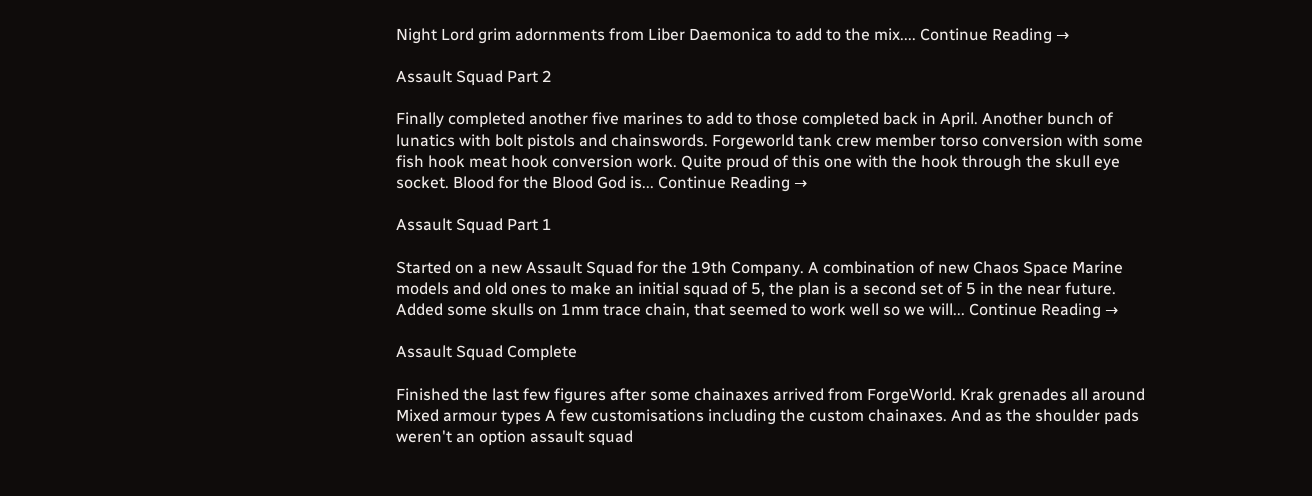Night Lord grim adornments from Liber Daemonica to add to the mix.... Continue Reading →

Assault Squad Part 2

Finally completed another five marines to add to those completed back in April. Another bunch of lunatics with bolt pistols and chainswords. Forgeworld tank crew member torso conversion with some fish hook meat hook conversion work. Quite proud of this one with the hook through the skull eye socket. Blood for the Blood God is... Continue Reading →

Assault Squad Part 1

Started on a new Assault Squad for the 19th Company. A combination of new Chaos Space Marine models and old ones to make an initial squad of 5, the plan is a second set of 5 in the near future. Added some skulls on 1mm trace chain, that seemed to work well so we will... Continue Reading →

Assault Squad Complete

Finished the last few figures after some chainaxes arrived from ForgeWorld. Krak grenades all around Mixed armour types A few customisations including the custom chainaxes. And as the shoulder pads weren't an option assault squad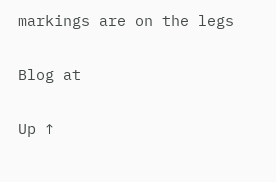markings are on the legs

Blog at

Up ↑